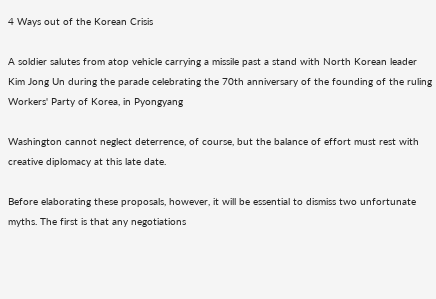4 Ways out of the Korean Crisis

A soldier salutes from atop vehicle carrying a missile past a stand with North Korean leader Kim Jong Un during the parade celebrating the 70th anniversary of the founding of the ruling Workers' Party of Korea, in Pyongyang

Washington cannot neglect deterrence, of course, but the balance of effort must rest with creative diplomacy at this late date.

Before elaborating these proposals, however, it will be essential to dismiss two unfortunate myths. The first is that any negotiations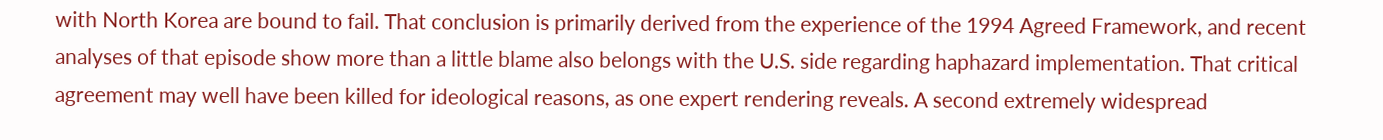with North Korea are bound to fail. That conclusion is primarily derived from the experience of the 1994 Agreed Framework, and recent analyses of that episode show more than a little blame also belongs with the U.S. side regarding haphazard implementation. That critical agreement may well have been killed for ideological reasons, as one expert rendering reveals. A second extremely widespread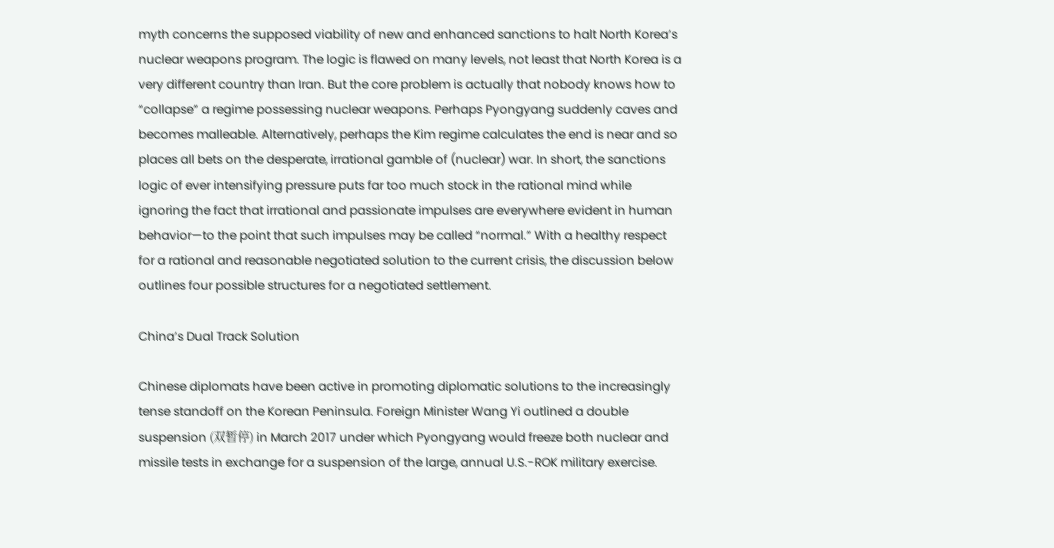myth concerns the supposed viability of new and enhanced sanctions to halt North Korea’s nuclear weapons program. The logic is flawed on many levels, not least that North Korea is a very different country than Iran. But the core problem is actually that nobody knows how to “collapse” a regime possessing nuclear weapons. Perhaps Pyongyang suddenly caves and becomes malleable. Alternatively, perhaps the Kim regime calculates the end is near and so places all bets on the desperate, irrational gamble of (nuclear) war. In short, the sanctions logic of ever intensifying pressure puts far too much stock in the rational mind while ignoring the fact that irrational and passionate impulses are everywhere evident in human behavior—to the point that such impulses may be called “normal.” With a healthy respect for a rational and reasonable negotiated solution to the current crisis, the discussion below outlines four possible structures for a negotiated settlement.

China’s Dual Track Solution

Chinese diplomats have been active in promoting diplomatic solutions to the increasingly tense standoff on the Korean Peninsula. Foreign Minister Wang Yi outlined a double suspension (双暂停) in March 2017 under which Pyongyang would freeze both nuclear and missile tests in exchange for a suspension of the large, annual U.S.-ROK military exercise.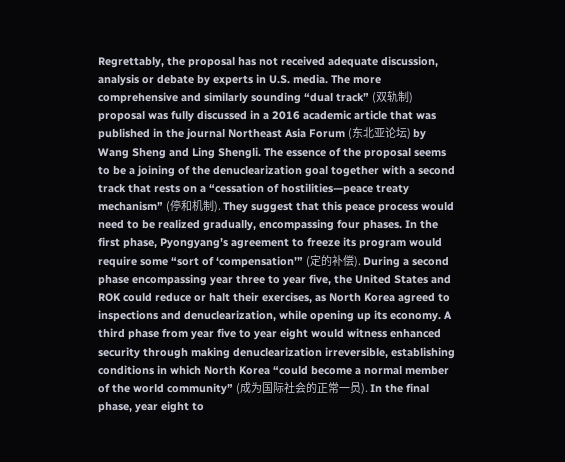Regrettably, the proposal has not received adequate discussion, analysis or debate by experts in U.S. media. The more comprehensive and similarly sounding “dual track” (双轨制) proposal was fully discussed in a 2016 academic article that was published in the journal Northeast Asia Forum (东北亚论坛) by Wang Sheng and Ling Shengli. The essence of the proposal seems to be a joining of the denuclearization goal together with a second track that rests on a “cessation of hostilities—peace treaty mechanism” (停和机制). They suggest that this peace process would need to be realized gradually, encompassing four phases. In the first phase, Pyongyang’s agreement to freeze its program would require some “sort of ‘compensation’” (定的补偿). During a second phase encompassing year three to year five, the United States and ROK could reduce or halt their exercises, as North Korea agreed to inspections and denuclearization, while opening up its economy. A third phase from year five to year eight would witness enhanced security through making denuclearization irreversible, establishing conditions in which North Korea “could become a normal member of the world community” (成为国际社会的正常一员). In the final phase, year eight to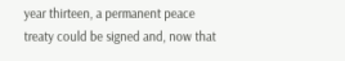year thirteen, a permanent peace treaty could be signed and, now that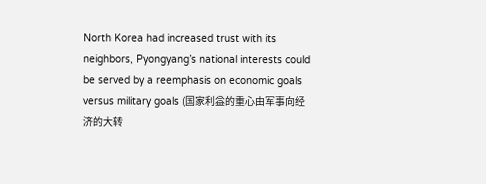North Korea had increased trust with its neighbors, Pyongyang’s national interests could be served by a reemphasis on economic goals versus military goals (国家利益的重心由军事向经济的大转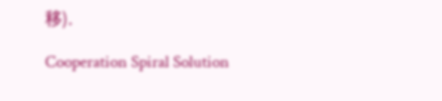移).

Cooperation Spiral Solution